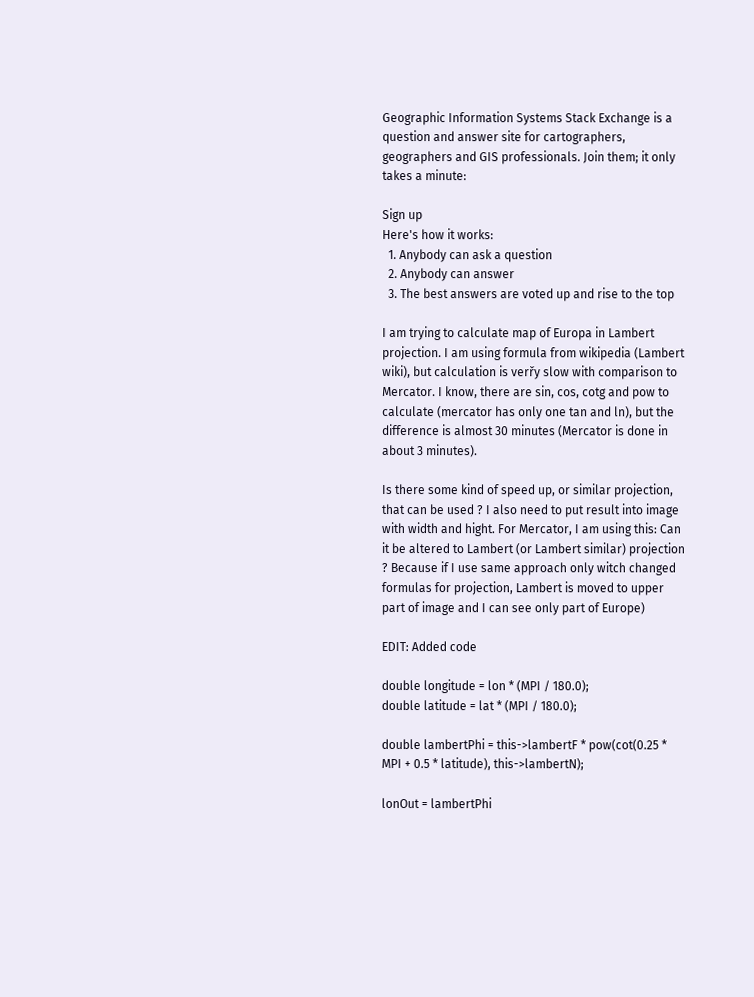Geographic Information Systems Stack Exchange is a question and answer site for cartographers, geographers and GIS professionals. Join them; it only takes a minute:

Sign up
Here's how it works:
  1. Anybody can ask a question
  2. Anybody can answer
  3. The best answers are voted up and rise to the top

I am trying to calculate map of Europa in Lambert projection. I am using formula from wikipedia (Lambert wiki), but calculation is verřy slow with comparison to Mercator. I know, there are sin, cos, cotg and pow to calculate (mercator has only one tan and ln), but the difference is almost 30 minutes (Mercator is done in about 3 minutes).

Is there some kind of speed up, or similar projection, that can be used ? I also need to put result into image with width and hight. For Mercator, I am using this: Can it be altered to Lambert (or Lambert similar) projection ? Because if I use same approach only witch changed formulas for projection, Lambert is moved to upper part of image and I can see only part of Europe)

EDIT: Added code

double longitude = lon * (MPI / 180.0);
double latitude = lat * (MPI / 180.0);

double lambertPhi = this->lambertF * pow(cot(0.25 * MPI + 0.5 * latitude), this->lambertN);

lonOut = lambertPhi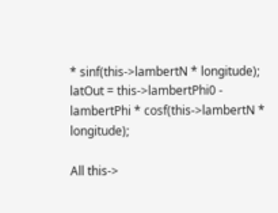* sinf(this->lambertN * longitude);
latOut = this->lambertPhi0 - lambertPhi * cosf(this->lambertN * longitude);

All this->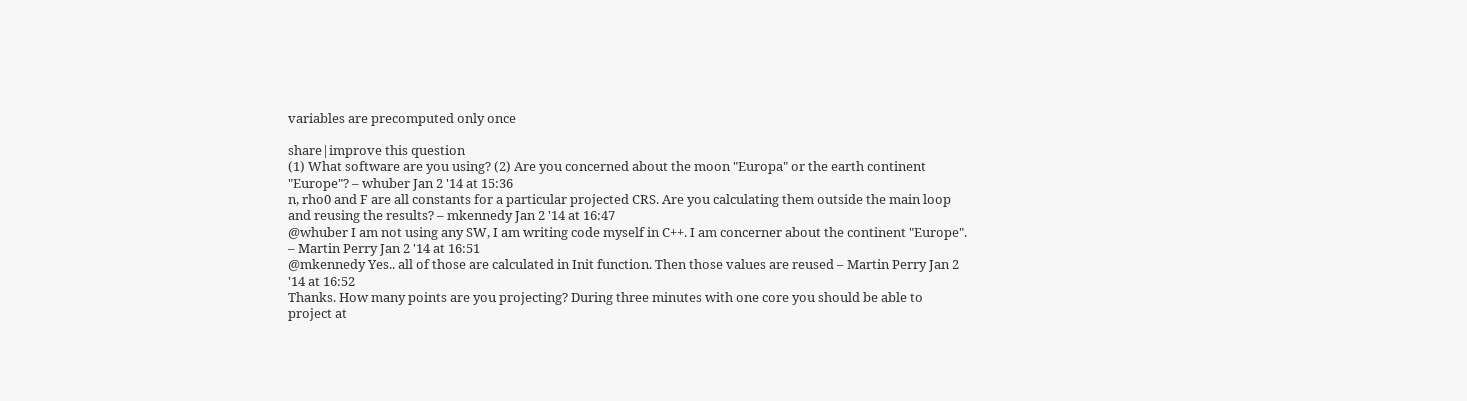variables are precomputed only once

share|improve this question
(1) What software are you using? (2) Are you concerned about the moon "Europa" or the earth continent "Europe"? – whuber Jan 2 '14 at 15:36
n, rho0 and F are all constants for a particular projected CRS. Are you calculating them outside the main loop and reusing the results? – mkennedy Jan 2 '14 at 16:47
@whuber I am not using any SW, I am writing code myself in C++. I am concerner about the continent "Europe". – Martin Perry Jan 2 '14 at 16:51
@mkennedy Yes.. all of those are calculated in Init function. Then those values are reused – Martin Perry Jan 2 '14 at 16:52
Thanks. How many points are you projecting? During three minutes with one core you should be able to project at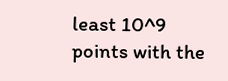least 10^9 points with the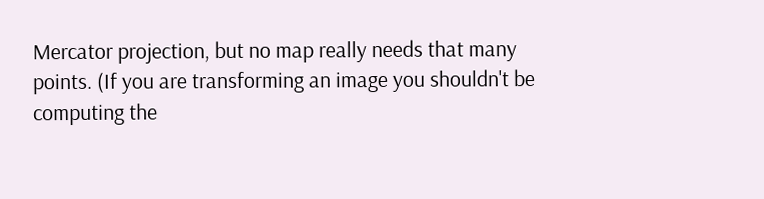Mercator projection, but no map really needs that many points. (If you are transforming an image you shouldn't be computing the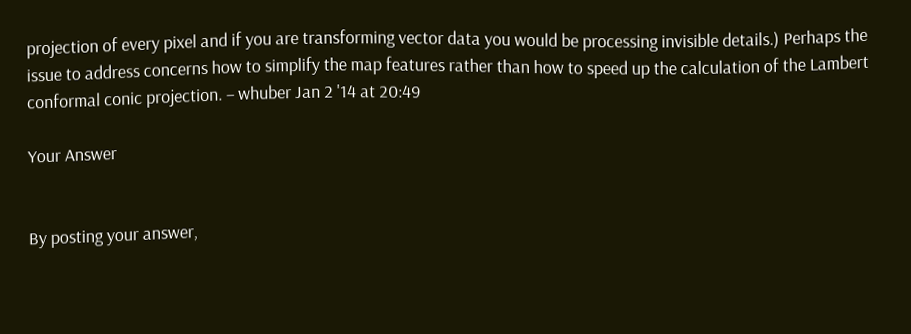projection of every pixel and if you are transforming vector data you would be processing invisible details.) Perhaps the issue to address concerns how to simplify the map features rather than how to speed up the calculation of the Lambert conformal conic projection. – whuber Jan 2 '14 at 20:49

Your Answer


By posting your answer,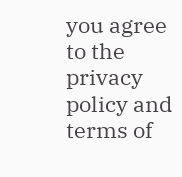you agree to the privacy policy and terms of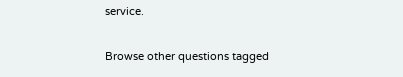service.

Browse other questions tagged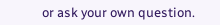or ask your own question.